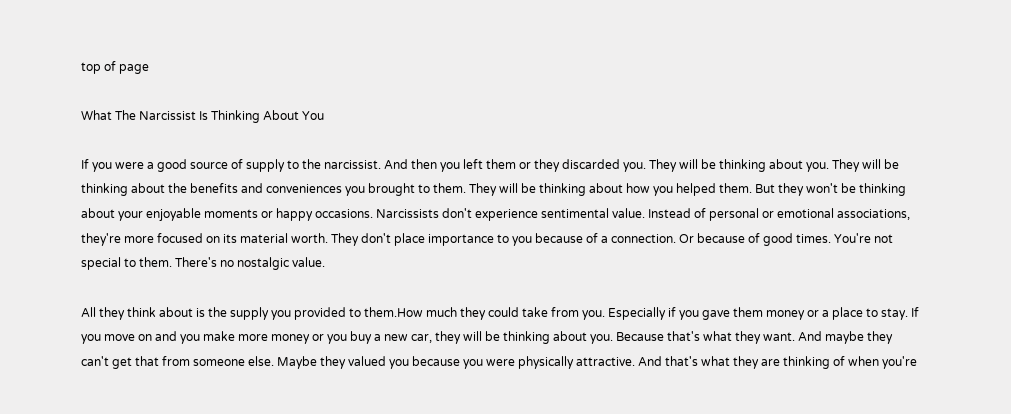top of page

What The Narcissist Is Thinking About You

If you were a good source of supply to the narcissist. And then you left them or they discarded you. They will be thinking about you. They will be thinking about the benefits and conveniences you brought to them. They will be thinking about how you helped them. But they won't be thinking about your enjoyable moments or happy occasions. Narcissists don't experience sentimental value. Instead of personal or emotional associations, they're more focused on its material worth. They don't place importance to you because of a connection. Or because of good times. You're not special to them. There's no nostalgic value.

All they think about is the supply you provided to them.How much they could take from you. Especially if you gave them money or a place to stay. If you move on and you make more money or you buy a new car, they will be thinking about you. Because that's what they want. And maybe they can't get that from someone else. Maybe they valued you because you were physically attractive. And that's what they are thinking of when you're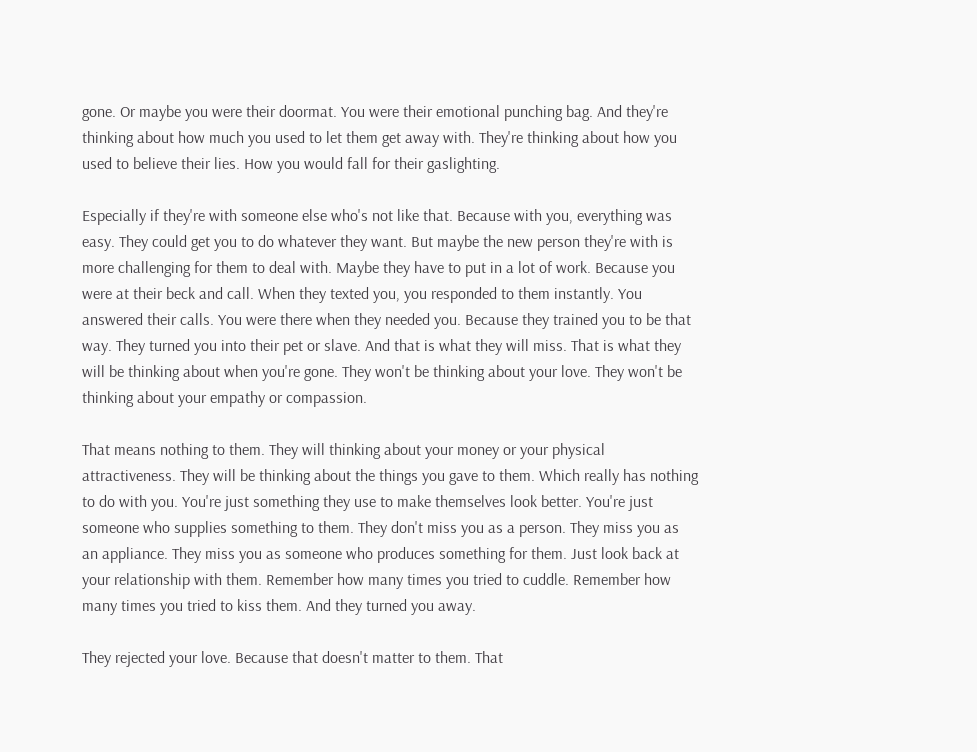gone. Or maybe you were their doormat. You were their emotional punching bag. And they're thinking about how much you used to let them get away with. They're thinking about how you used to believe their lies. How you would fall for their gaslighting.

Especially if they're with someone else who's not like that. Because with you, everything was easy. They could get you to do whatever they want. But maybe the new person they're with is more challenging for them to deal with. Maybe they have to put in a lot of work. Because you were at their beck and call. When they texted you, you responded to them instantly. You answered their calls. You were there when they needed you. Because they trained you to be that way. They turned you into their pet or slave. And that is what they will miss. That is what they will be thinking about when you're gone. They won't be thinking about your love. They won't be thinking about your empathy or compassion.

That means nothing to them. They will thinking about your money or your physical attractiveness. They will be thinking about the things you gave to them. Which really has nothing to do with you. You're just something they use to make themselves look better. You're just someone who supplies something to them. They don't miss you as a person. They miss you as an appliance. They miss you as someone who produces something for them. Just look back at your relationship with them. Remember how many times you tried to cuddle. Remember how many times you tried to kiss them. And they turned you away.

They rejected your love. Because that doesn't matter to them. That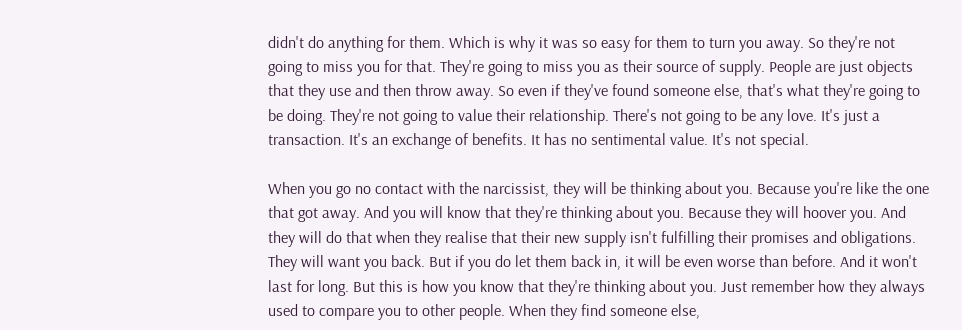didn't do anything for them. Which is why it was so easy for them to turn you away. So they're not going to miss you for that. They're going to miss you as their source of supply. People are just objects that they use and then throw away. So even if they've found someone else, that's what they're going to be doing. They're not going to value their relationship. There's not going to be any love. It's just a transaction. It's an exchange of benefits. It has no sentimental value. It's not special.

When you go no contact with the narcissist, they will be thinking about you. Because you're like the one that got away. And you will know that they're thinking about you. Because they will hoover you. And they will do that when they realise that their new supply isn't fulfilling their promises and obligations. They will want you back. But if you do let them back in, it will be even worse than before. And it won't last for long. But this is how you know that they're thinking about you. Just remember how they always used to compare you to other people. When they find someone else,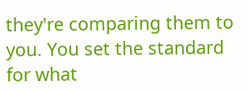they're comparing them to you. You set the standard for what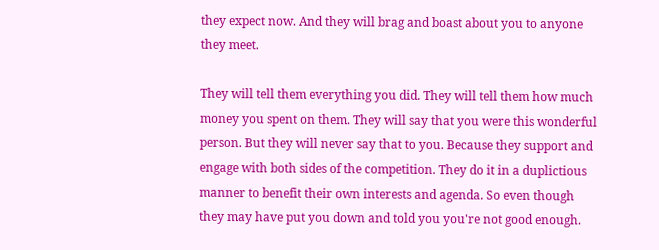they expect now. And they will brag and boast about you to anyone they meet.

They will tell them everything you did. They will tell them how much money you spent on them. They will say that you were this wonderful person. But they will never say that to you. Because they support and engage with both sides of the competition. They do it in a duplictious manner to benefit their own interests and agenda. So even though they may have put you down and told you you're not good enough.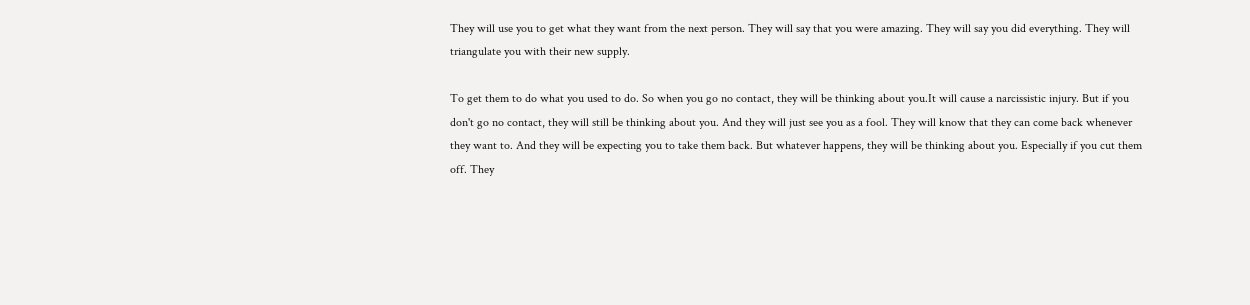They will use you to get what they want from the next person. They will say that you were amazing. They will say you did everything. They will triangulate you with their new supply.

To get them to do what you used to do. So when you go no contact, they will be thinking about you.It will cause a narcissistic injury. But if you don't go no contact, they will still be thinking about you. And they will just see you as a fool. They will know that they can come back whenever they want to. And they will be expecting you to take them back. But whatever happens, they will be thinking about you. Especially if you cut them off. They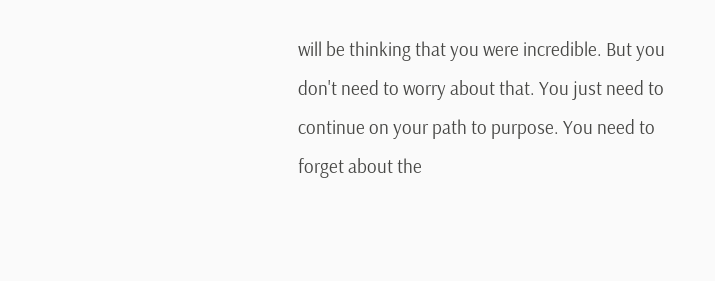will be thinking that you were incredible. But you don't need to worry about that. You just need to continue on your path to purpose. You need to forget about the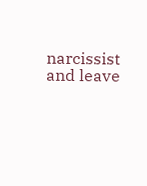narcissist and leave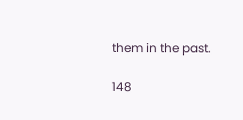them in the past.

148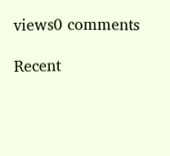views0 comments

Recent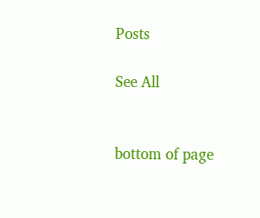Posts

See All


bottom of page